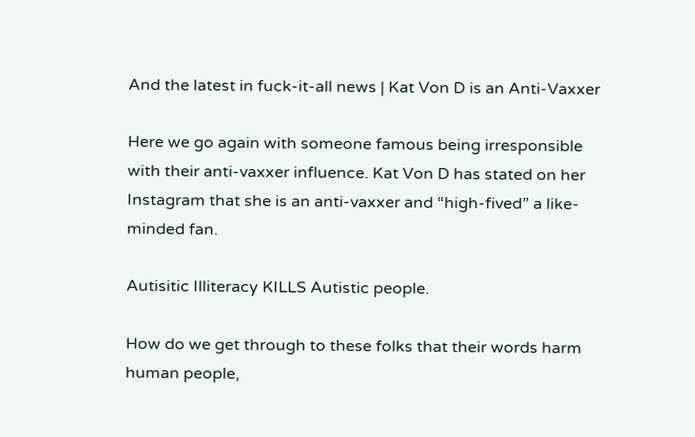And the latest in fuck-it-all news | Kat Von D is an Anti-Vaxxer

Here we go again with someone famous being irresponsible with their anti-vaxxer influence. Kat Von D has stated on her Instagram that she is an anti-vaxxer and “high-fived” a like-minded fan.

Autisitic Illiteracy KILLS Autistic people.

How do we get through to these folks that their words harm human people,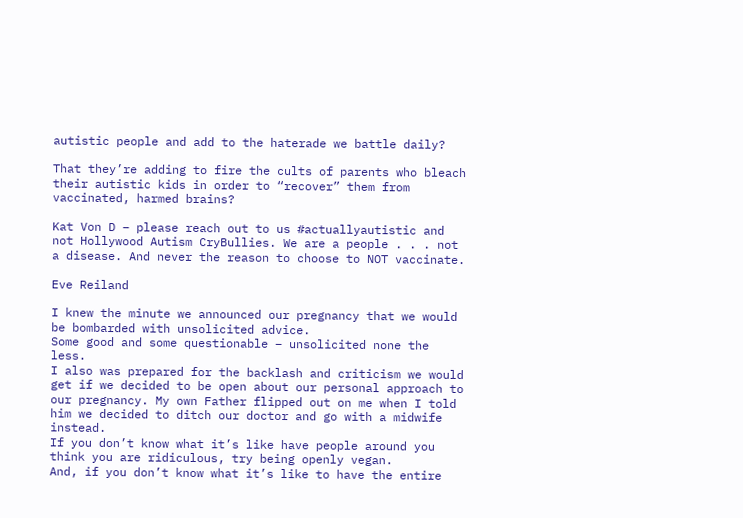autistic people and add to the haterade we battle daily?

That they’re adding to fire the cults of parents who bleach their autistic kids in order to “recover” them from vaccinated, harmed brains?

Kat Von D – please reach out to us #actuallyautistic and not Hollywood Autism CryBullies. We are a people . . . not a disease. And never the reason to choose to NOT vaccinate.

Eve Reiland

I knew the minute we announced our pregnancy that we would be bombarded with unsolicited advice.
Some good and some questionable – unsolicited none the less.
I also was prepared for the backlash and criticism we would get if we decided to be open about our personal approach to our pregnancy. My own Father flipped out on me when I told him we decided to ditch our doctor and go with a midwife instead.
If you don’t know what it’s like have people around you think you are ridiculous, try being openly vegan.
And, if you don’t know what it’s like to have the entire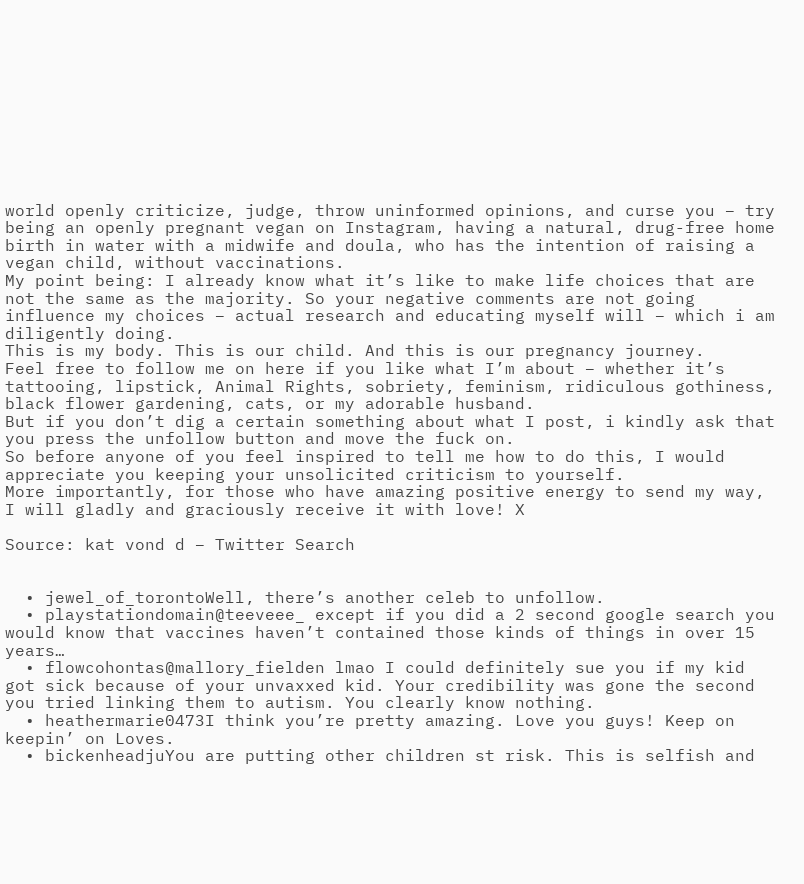world openly criticize, judge, throw uninformed opinions, and curse you – try being an openly pregnant vegan on Instagram, having a natural, drug-free home birth in water with a midwife and doula, who has the intention of raising a vegan child, without vaccinations.
My point being: I already know what it’s like to make life choices that are not the same as the majority. So your negative comments are not going influence my choices – actual research and educating myself will – which i am diligently doing.
This is my body. This is our child. And this is our pregnancy journey.
Feel free to follow me on here if you like what I’m about – whether it’s tattooing, lipstick, Animal Rights, sobriety, feminism, ridiculous gothiness, black flower gardening, cats, or my adorable husband.
But if you don’t dig a certain something about what I post, i kindly ask that you press the unfollow button and move the fuck on.
So before anyone of you feel inspired to tell me how to do this, I would appreciate you keeping your unsolicited criticism to yourself.
More importantly, for those who have amazing positive energy to send my way, I will gladly and graciously receive it with love! X

Source: kat vond d – Twitter Search


  • jewel_of_torontoWell, there’s another celeb to unfollow.
  • playstationdomain@teeveee_ except if you did a 2 second google search you would know that vaccines haven’t contained those kinds of things in over 15 years…
  • flowcohontas@mallory_fielden lmao I could definitely sue you if my kid got sick because of your unvaxxed kid. Your credibility was gone the second you tried linking them to autism. You clearly know nothing.
  • heathermarie0473I think you’re pretty amazing. Love you guys! Keep on keepin’ on Loves.
  • bickenheadjuYou are putting other children st risk. This is selfish and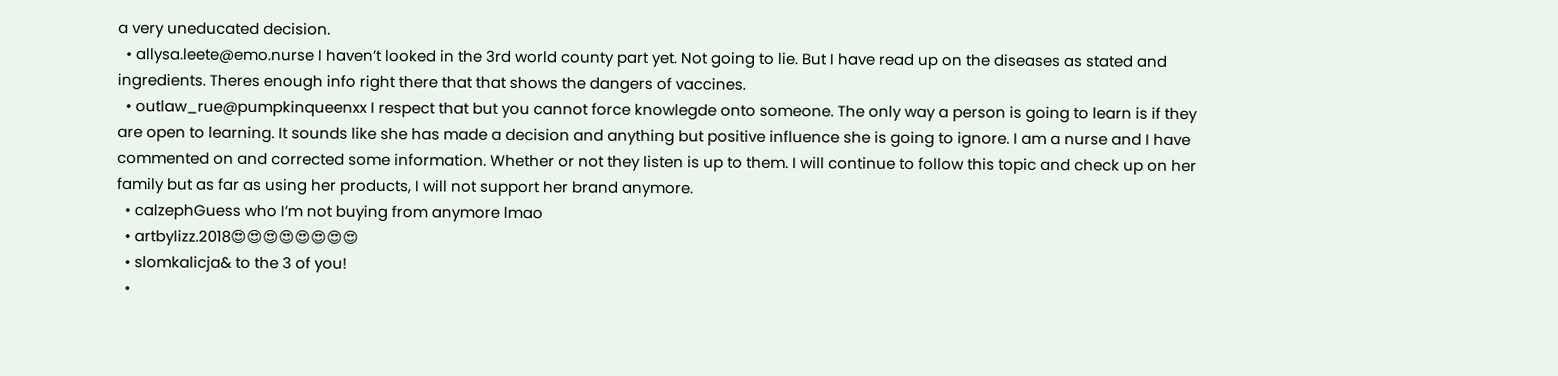a very uneducated decision.
  • allysa.leete@emo.nurse I haven’t looked in the 3rd world county part yet. Not going to lie. But I have read up on the diseases as stated and ingredients. Theres enough info right there that that shows the dangers of vaccines.
  • outlaw_rue@pumpkinqueenxx I respect that but you cannot force knowlegde onto someone. The only way a person is going to learn is if they are open to learning. It sounds like she has made a decision and anything but positive influence she is going to ignore. I am a nurse and I have commented on and corrected some information. Whether or not they listen is up to them. I will continue to follow this topic and check up on her family but as far as using her products, I will not support her brand anymore.
  • calzephGuess who I’m not buying from anymore lmao
  • artbylizz.2018😍😍😍😍😍😍😍😍
  • slomkalicja& to the 3 of you!
  •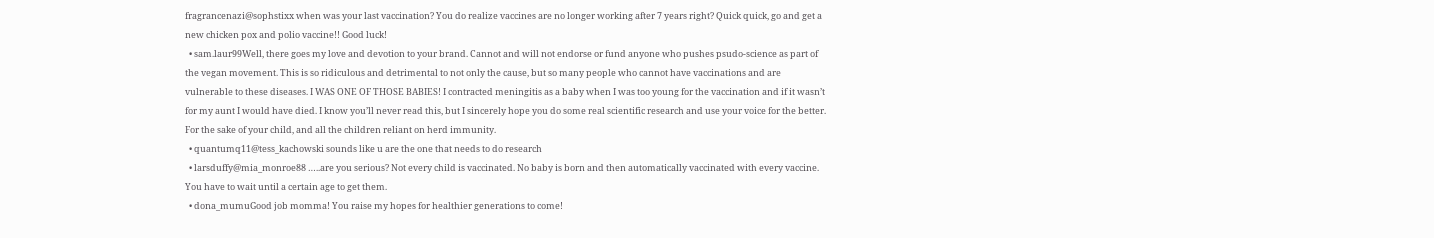fragrancenazi@sophstixx when was your last vaccination? You do realize vaccines are no longer working after 7 years right? Quick quick, go and get a new chicken pox and polio vaccine!! Good luck!
  • sam.laur99Well, there goes my love and devotion to your brand. Cannot and will not endorse or fund anyone who pushes psudo-science as part of the vegan movement. This is so ridiculous and detrimental to not only the cause, but so many people who cannot have vaccinations and are vulnerable to these diseases. I WAS ONE OF THOSE BABIES! I contracted meningitis as a baby when I was too young for the vaccination and if it wasn’t for my aunt I would have died. I know you’ll never read this, but I sincerely hope you do some real scientific research and use your voice for the better. For the sake of your child, and all the children reliant on herd immunity.
  • quantumq11@tess_kachowski sounds like u are the one that needs to do research
  • larsduffy@mia_monroe88 …..are you serious? Not every child is vaccinated. No baby is born and then automatically vaccinated with every vaccine. You have to wait until a certain age to get them.
  • dona_mumuGood job momma! You raise my hopes for healthier generations to come!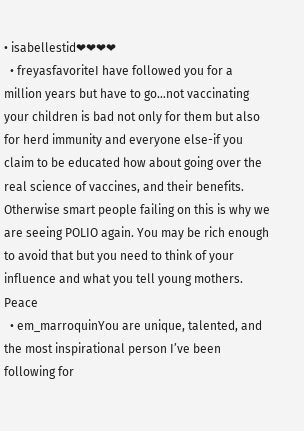• isabellestid❤❤❤❤
  • freyasfavoriteI have followed you for a million years but have to go…not vaccinating your children is bad not only for them but also for herd immunity and everyone else-if you claim to be educated how about going over the real science of vaccines, and their benefits. Otherwise smart people failing on this is why we are seeing POLIO again. You may be rich enough to avoid that but you need to think of your influence and what you tell young mothers. Peace
  • em_marroquinYou are unique, talented, and the most inspirational person I’ve been following for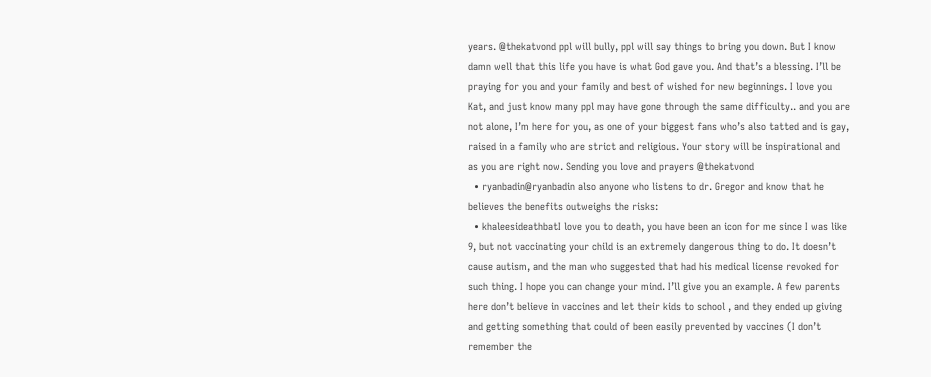years. @thekatvond ppl will bully, ppl will say things to bring you down. But I know damn well that this life you have is what God gave you. And that’s a blessing. I’ll be praying for you and your family and best of wished for new beginnings. I love you Kat, and just know many ppl may have gone through the same difficulty.. and you are not alone, I’m here for you, as one of your biggest fans who’s also tatted and is gay, raised in a family who are strict and religious. Your story will be inspirational and as you are right now. Sending you love and prayers @thekatvond
  • ryanbadin@ryanbadin also anyone who listens to dr. Gregor and know that he believes the benefits outweighs the risks:
  • khaleesideathbatI love you to death, you have been an icon for me since I was like 9, but not vaccinating your child is an extremely dangerous thing to do. It doesn’t cause autism, and the man who suggested that had his medical license revoked for such thing. I hope you can change your mind. I’ll give you an example. A few parents here don’t believe in vaccines and let their kids to school , and they ended up giving and getting something that could of been easily prevented by vaccines (I don’t remember the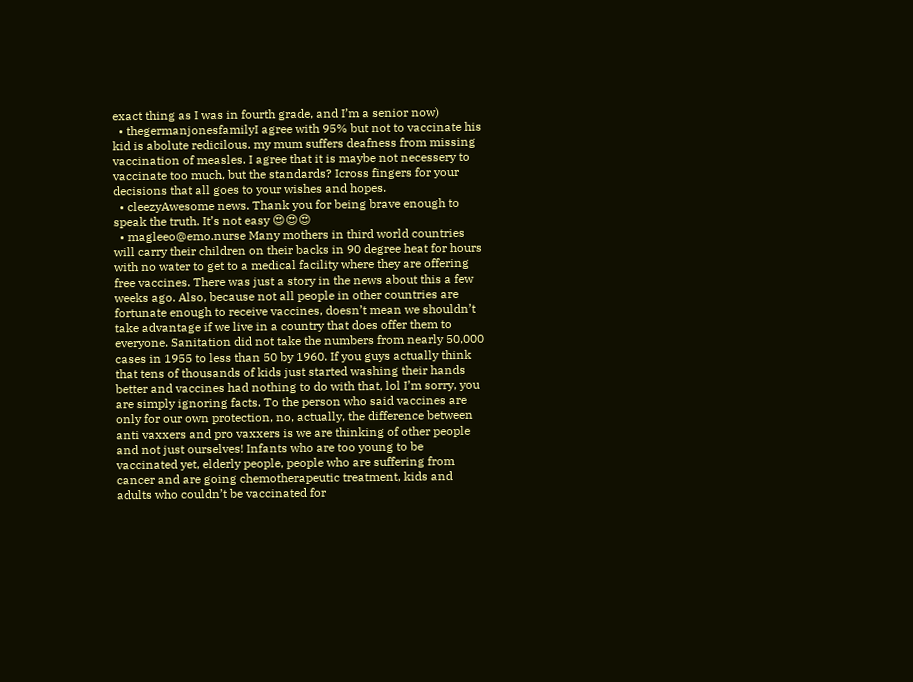exact thing as I was in fourth grade, and I’m a senior now)
  • thegermanjonesfamilyI agree with 95% but not to vaccinate his kid is abolute redicilous. my mum suffers deafness from missing vaccination of measles. I agree that it is maybe not necessery to vaccinate too much, but the standards? Icross fingers for your decisions that all goes to your wishes and hopes.
  • cleezyAwesome news. Thank you for being brave enough to speak the truth. It’s not easy 😍😍😍
  • magleeo@emo.nurse Many mothers in third world countries will carry their children on their backs in 90 degree heat for hours with no water to get to a medical facility where they are offering free vaccines. There was just a story in the news about this a few weeks ago. Also, because not all people in other countries are fortunate enough to receive vaccines, doesn’t mean we shouldn’t take advantage if we live in a country that does offer them to everyone. Sanitation did not take the numbers from nearly 50,000 cases in 1955 to less than 50 by 1960. If you guys actually think that tens of thousands of kids just started washing their hands better and vaccines had nothing to do with that, lol I’m sorry, you are simply ignoring facts. To the person who said vaccines are only for our own protection, no, actually, the difference between anti vaxxers and pro vaxxers is we are thinking of other people and not just ourselves! Infants who are too young to be vaccinated yet, elderly people, people who are suffering from cancer and are going chemotherapeutic treatment, kids and adults who couldn’t be vaccinated for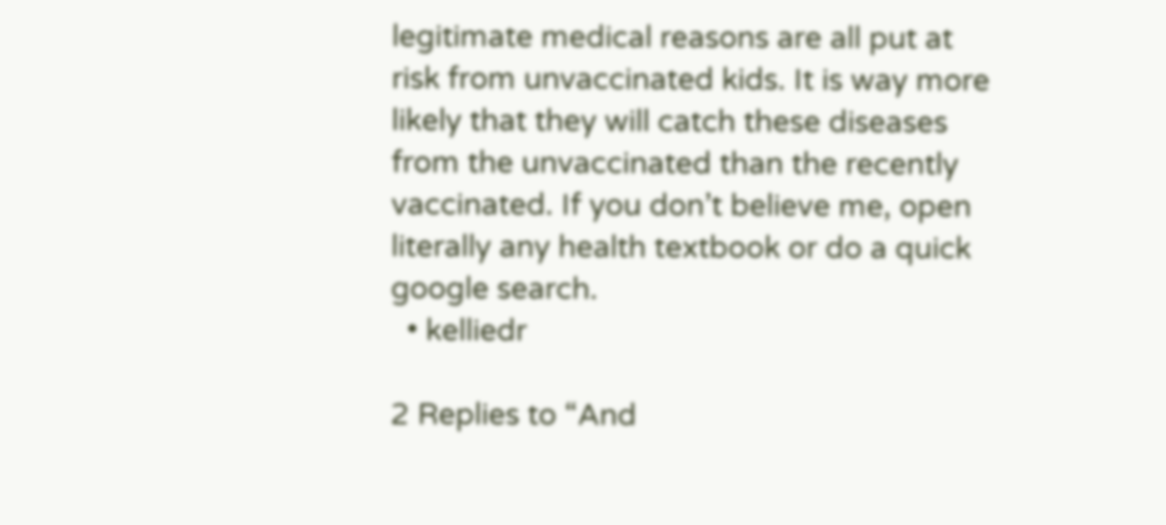legitimate medical reasons are all put at risk from unvaccinated kids. It is way more likely that they will catch these diseases from the unvaccinated than the recently vaccinated. If you don’t believe me, open literally any health textbook or do a quick google search.
  • kelliedr

2 Replies to “And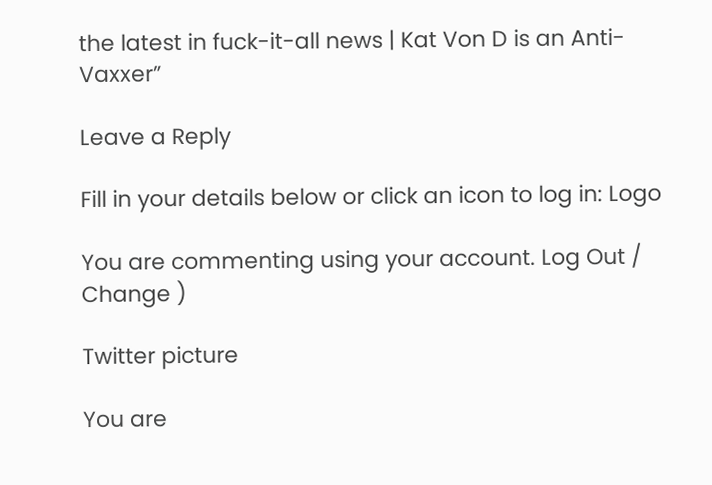the latest in fuck-it-all news | Kat Von D is an Anti-Vaxxer”

Leave a Reply

Fill in your details below or click an icon to log in: Logo

You are commenting using your account. Log Out /  Change )

Twitter picture

You are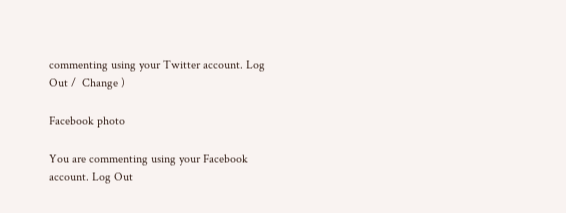commenting using your Twitter account. Log Out /  Change )

Facebook photo

You are commenting using your Facebook account. Log Out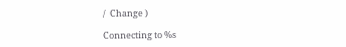/  Change )

Connecting to %s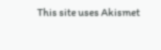This site uses Akismet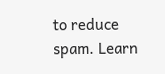to reduce spam. Learn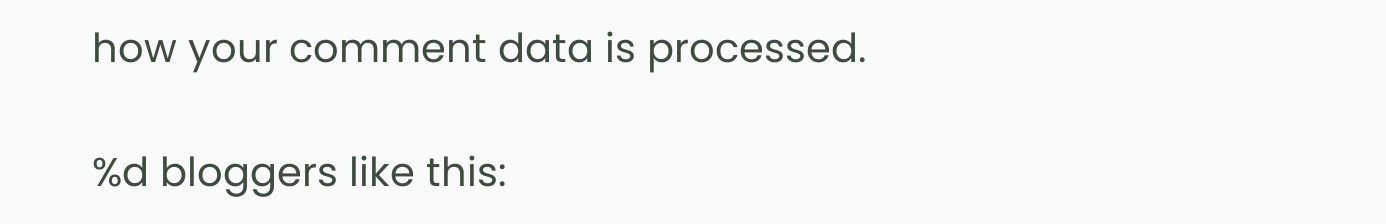how your comment data is processed.

%d bloggers like this: